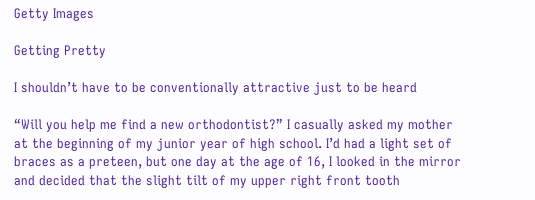Getty Images

Getting Pretty

I shouldn’t have to be conventionally attractive just to be heard

“Will you help me find a new orthodontist?” I casually asked my mother at the beginning of my junior year of high school. I’d had a light set of braces as a preteen, but one day at the age of 16, I looked in the mirror and decided that the slight tilt of my upper right front tooth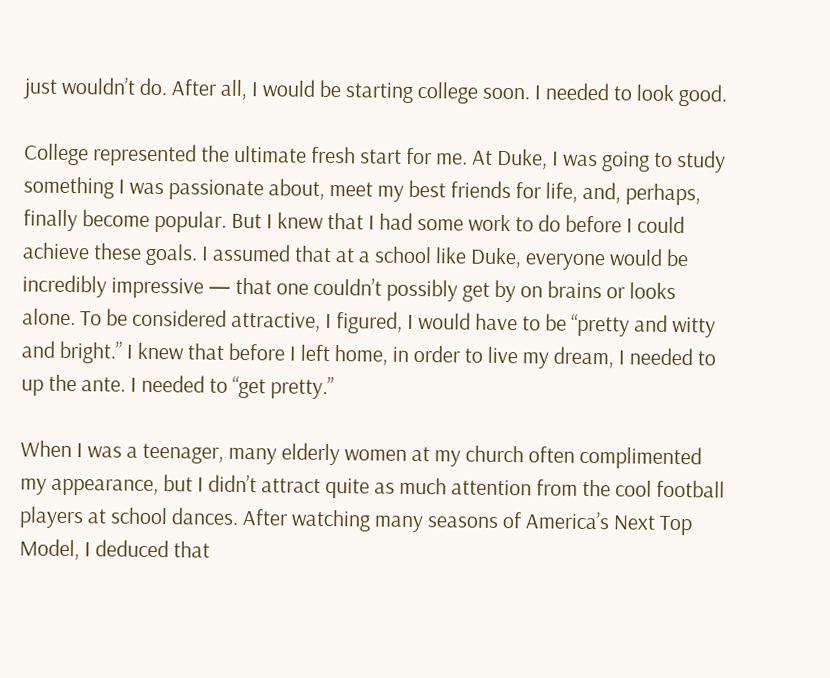just wouldn’t do. After all, I would be starting college soon. I needed to look good.

College represented the ultimate fresh start for me. At Duke, I was going to study something I was passionate about, meet my best friends for life, and, perhaps, finally become popular. But I knew that I had some work to do before I could achieve these goals. I assumed that at a school like Duke, everyone would be incredibly impressive — that one couldn’t possibly get by on brains or looks alone. To be considered attractive, I figured, I would have to be “pretty and witty and bright.” I knew that before I left home, in order to live my dream, I needed to up the ante. I needed to “get pretty.”

When I was a teenager, many elderly women at my church often complimented my appearance, but I didn’t attract quite as much attention from the cool football players at school dances. After watching many seasons of America’s Next Top Model, I deduced that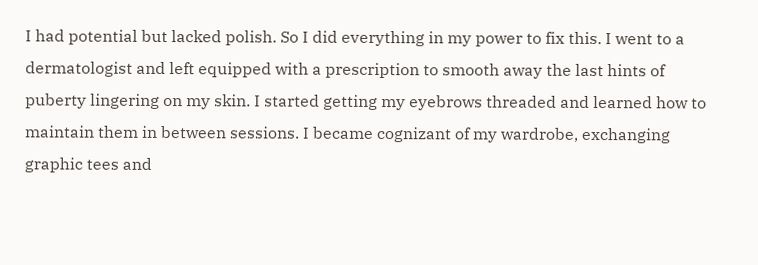I had potential but lacked polish. So I did everything in my power to fix this. I went to a dermatologist and left equipped with a prescription to smooth away the last hints of puberty lingering on my skin. I started getting my eyebrows threaded and learned how to maintain them in between sessions. I became cognizant of my wardrobe, exchanging graphic tees and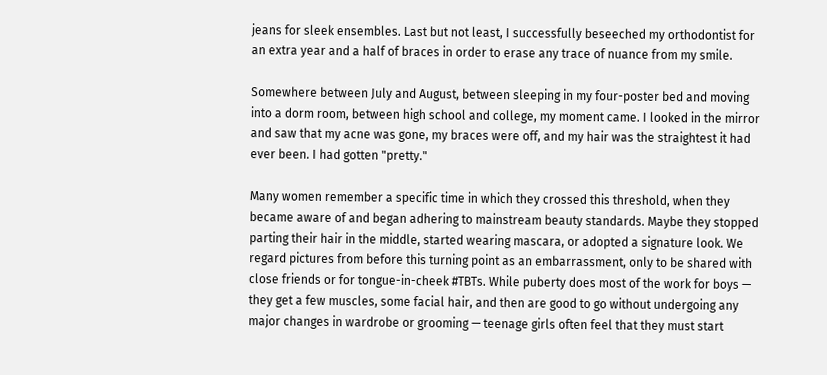jeans for sleek ensembles. Last but not least, I successfully beseeched my orthodontist for an extra year and a half of braces in order to erase any trace of nuance from my smile.

Somewhere between July and August, between sleeping in my four-poster bed and moving into a dorm room, between high school and college, my moment came. I looked in the mirror and saw that my acne was gone, my braces were off, and my hair was the straightest it had ever been. I had gotten "pretty."

Many women remember a specific time in which they crossed this threshold, when they became aware of and began adhering to mainstream beauty standards. Maybe they stopped parting their hair in the middle, started wearing mascara, or adopted a signature look. We regard pictures from before this turning point as an embarrassment, only to be shared with close friends or for tongue-in-cheek #TBTs. While puberty does most of the work for boys — they get a few muscles, some facial hair, and then are good to go without undergoing any major changes in wardrobe or grooming — teenage girls often feel that they must start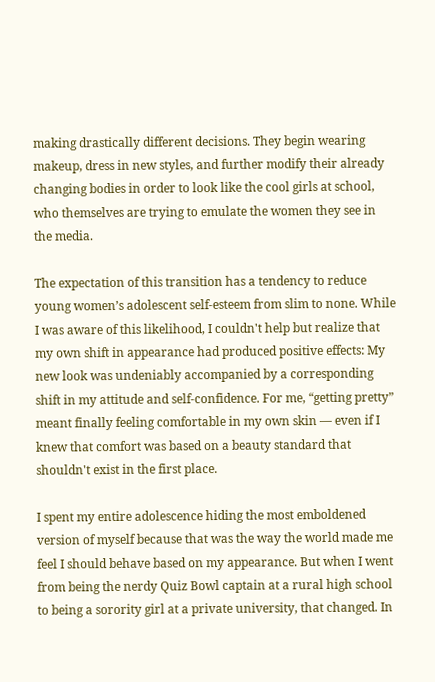making drastically different decisions. They begin wearing makeup, dress in new styles, and further modify their already changing bodies in order to look like the cool girls at school, who themselves are trying to emulate the women they see in the media.

The expectation of this transition has a tendency to reduce young women’s adolescent self-esteem from slim to none. While I was aware of this likelihood, I couldn't help but realize that my own shift in appearance had produced positive effects: My new look was undeniably accompanied by a corresponding shift in my attitude and self-confidence. For me, “getting pretty” meant finally feeling comfortable in my own skin — even if I knew that comfort was based on a beauty standard that shouldn't exist in the first place.

I spent my entire adolescence hiding the most emboldened version of myself because that was the way the world made me feel I should behave based on my appearance. But when I went from being the nerdy Quiz Bowl captain at a rural high school to being a sorority girl at a private university, that changed. In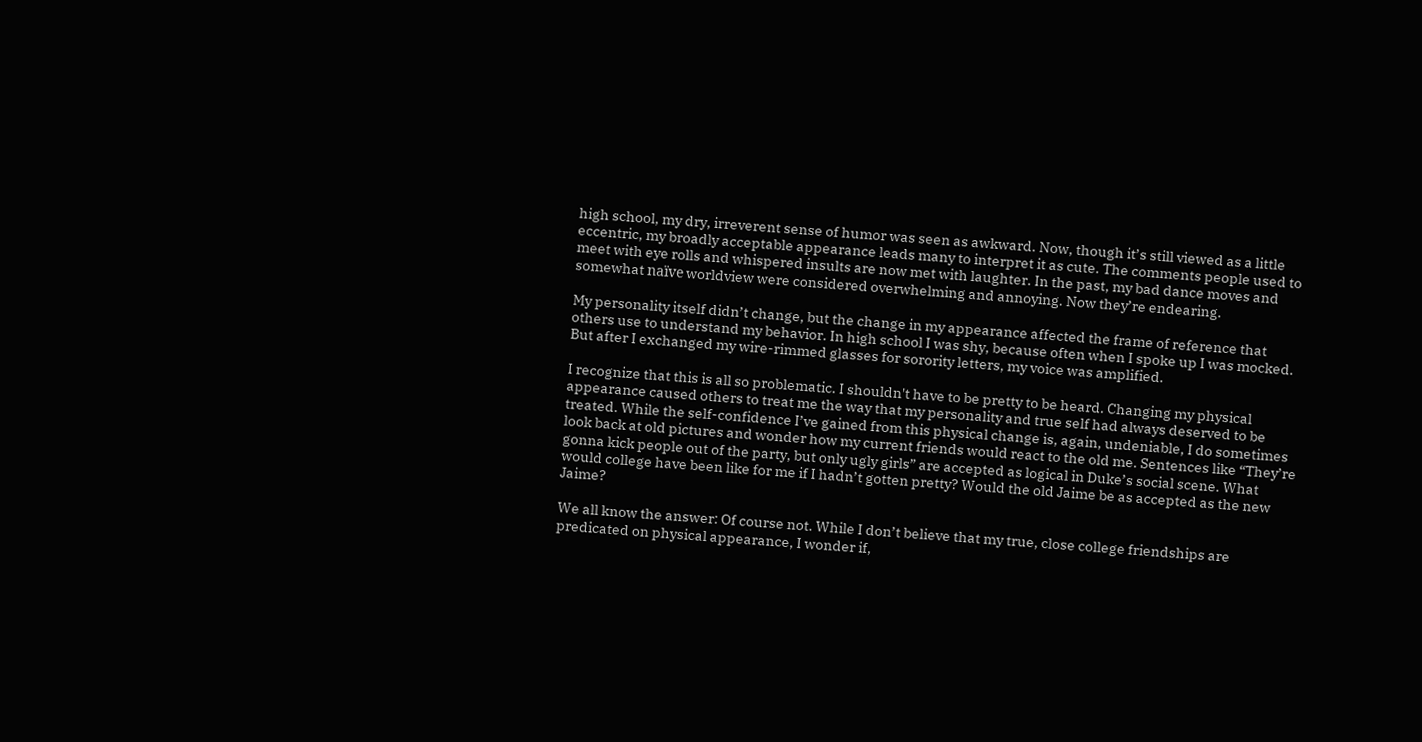high school, my dry, irreverent sense of humor was seen as awkward. Now, though it’s still viewed as a little eccentric, my broadly acceptable appearance leads many to interpret it as cute. The comments people used to meet with eye rolls and whispered insults are now met with laughter. In the past, my bad dance moves and somewhat naïve worldview were considered overwhelming and annoying. Now they’re endearing.

My personality itself didn’t change, but the change in my appearance affected the frame of reference that others use to understand my behavior. In high school I was shy, because often when I spoke up I was mocked. But after I exchanged my wire-rimmed glasses for sorority letters, my voice was amplified.

I recognize that this is all so problematic. I shouldn't have to be pretty to be heard. Changing my physical appearance caused others to treat me the way that my personality and true self had always deserved to be treated. While the self-confidence I’ve gained from this physical change is, again, undeniable, I do sometimes look back at old pictures and wonder how my current friends would react to the old me. Sentences like “They’re gonna kick people out of the party, but only ugly girls” are accepted as logical in Duke’s social scene. What would college have been like for me if I hadn’t gotten pretty? Would the old Jaime be as accepted as the new Jaime?

We all know the answer: Of course not. While I don’t believe that my true, close college friendships are predicated on physical appearance, I wonder if,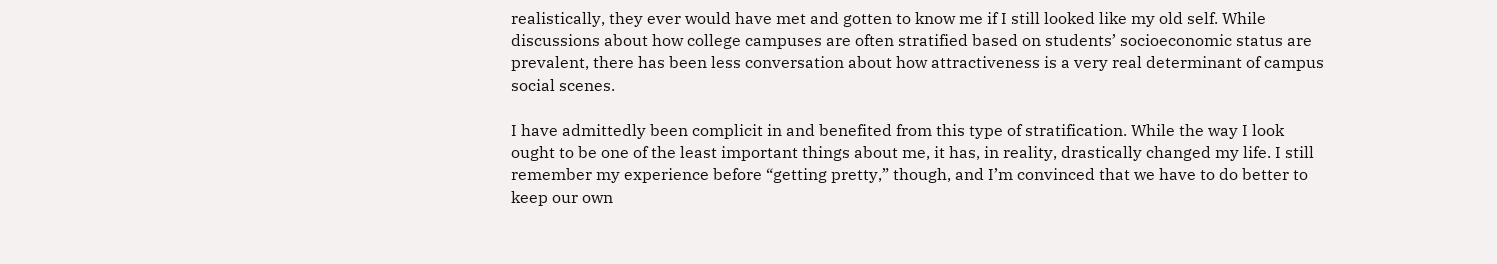realistically, they ever would have met and gotten to know me if I still looked like my old self. While discussions about how college campuses are often stratified based on students’ socioeconomic status are prevalent, there has been less conversation about how attractiveness is a very real determinant of campus social scenes.

I have admittedly been complicit in and benefited from this type of stratification. While the way I look ought to be one of the least important things about me, it has, in reality, drastically changed my life. I still remember my experience before “getting pretty,” though, and I’m convinced that we have to do better to keep our own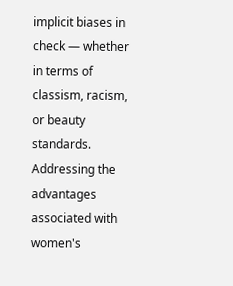implicit biases in check — whether in terms of classism, racism, or beauty standards. Addressing the advantages associated with women's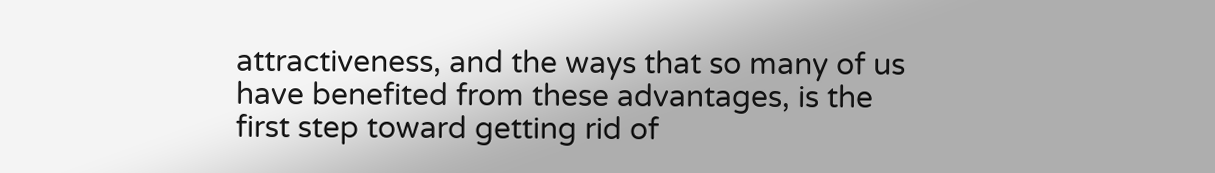attractiveness, and the ways that so many of us have benefited from these advantages, is the first step toward getting rid of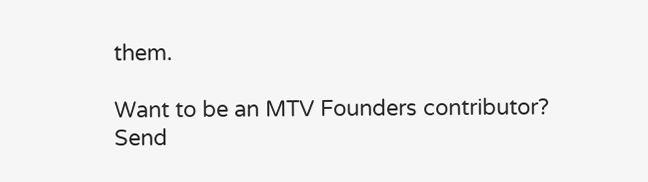them.

Want to be an MTV Founders contributor? Send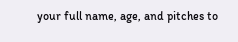your full name, age, and pitches to